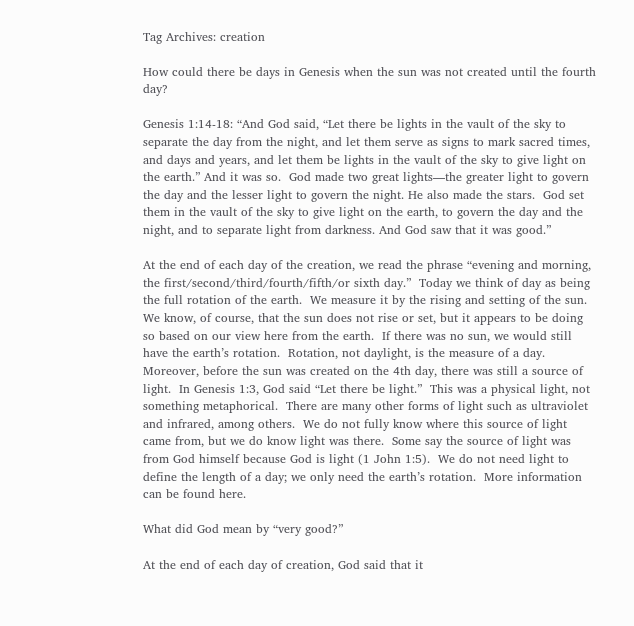Tag Archives: creation

How could there be days in Genesis when the sun was not created until the fourth day?

Genesis 1:14-18: “And God said, “Let there be lights in the vault of the sky to separate the day from the night, and let them serve as signs to mark sacred times, and days and years, and let them be lights in the vault of the sky to give light on the earth.” And it was so.  God made two great lights—the greater light to govern the day and the lesser light to govern the night. He also made the stars.  God set them in the vault of the sky to give light on the earth, to govern the day and the night, and to separate light from darkness. And God saw that it was good.”

At the end of each day of the creation, we read the phrase “evening and morning, the first/second/third/fourth/fifth/or sixth day.”  Today we think of day as being the full rotation of the earth.  We measure it by the rising and setting of the sun.  We know, of course, that the sun does not rise or set, but it appears to be doing so based on our view here from the earth.  If there was no sun, we would still have the earth’s rotation.  Rotation, not daylight, is the measure of a day.  Moreover, before the sun was created on the 4th day, there was still a source of light.  In Genesis 1:3, God said “Let there be light.”  This was a physical light, not something metaphorical.  There are many other forms of light such as ultraviolet and infrared, among others.  We do not fully know where this source of light came from, but we do know light was there.  Some say the source of light was from God himself because God is light (1 John 1:5).  We do not need light to define the length of a day; we only need the earth’s rotation.  More information can be found here.

What did God mean by “very good?”

At the end of each day of creation, God said that it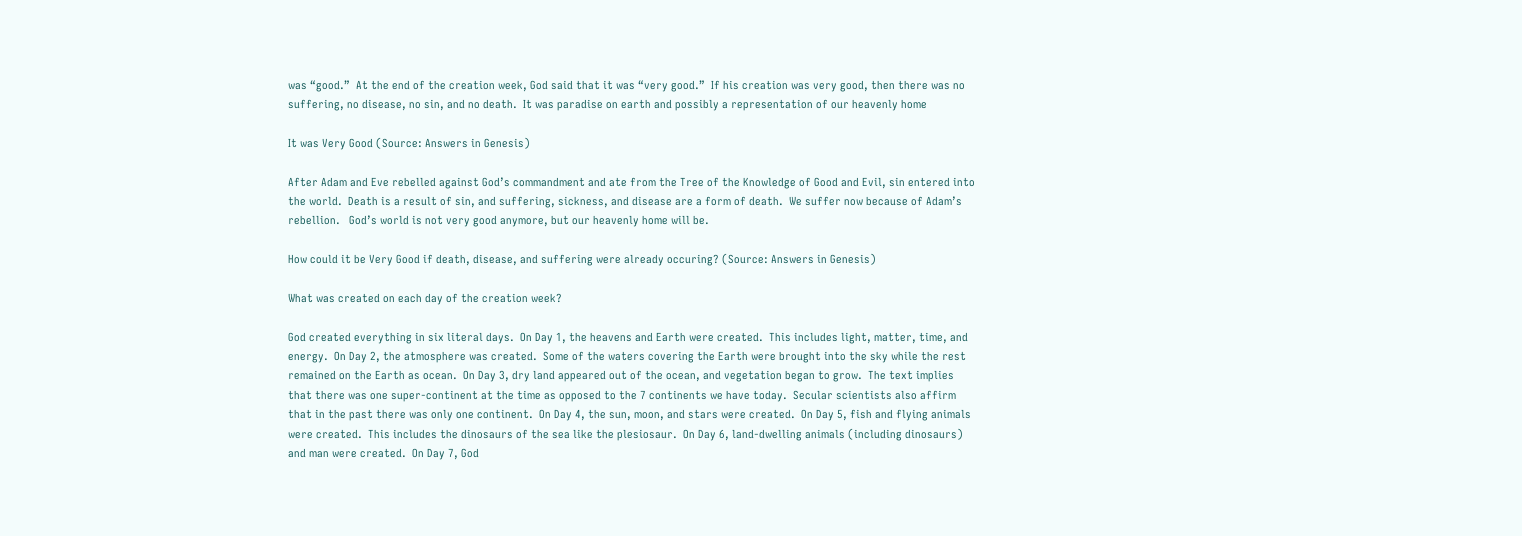was “good.”  At the end of the creation week, God said that it was “very good.”  If his creation was very good, then there was no suffering, no disease, no sin, and no death.  It was paradise on earth and possibly a representation of our heavenly home

It was Very Good (Source: Answers in Genesis)

After Adam and Eve rebelled against God’s commandment and ate from the Tree of the Knowledge of Good and Evil, sin entered into the world.  Death is a result of sin, and suffering, sickness, and disease are a form of death.  We suffer now because of Adam’s rebellion.   God’s world is not very good anymore, but our heavenly home will be.

How could it be Very Good if death, disease, and suffering were already occuring? (Source: Answers in Genesis)

What was created on each day of the creation week?

God created everything in six literal days.  On Day 1, the heavens and Earth were created.  This includes light, matter, time, and energy.  On Day 2, the atmosphere was created.  Some of the waters covering the Earth were brought into the sky while the rest remained on the Earth as ocean.  On Day 3, dry land appeared out of the ocean, and vegetation began to grow.  The text implies that there was one super-continent at the time as opposed to the 7 continents we have today.  Secular scientists also affirm that in the past there was only one continent.  On Day 4, the sun, moon, and stars were created.  On Day 5, fish and flying animals were created.  This includes the dinosaurs of the sea like the plesiosaur.  On Day 6, land-dwelling animals (including dinosaurs) and man were created.  On Day 7, God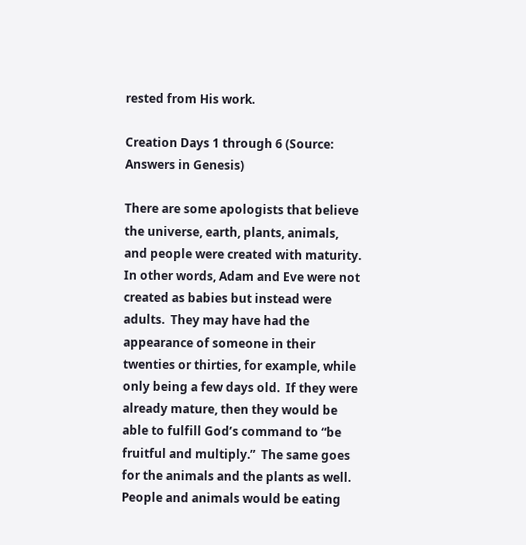rested from His work.

Creation Days 1 through 6 (Source: Answers in Genesis)

There are some apologists that believe the universe, earth, plants, animals, and people were created with maturity.  In other words, Adam and Eve were not created as babies but instead were adults.  They may have had the appearance of someone in their twenties or thirties, for example, while only being a few days old.  If they were already mature, then they would be able to fulfill God’s command to “be fruitful and multiply.”  The same goes for the animals and the plants as well.  People and animals would be eating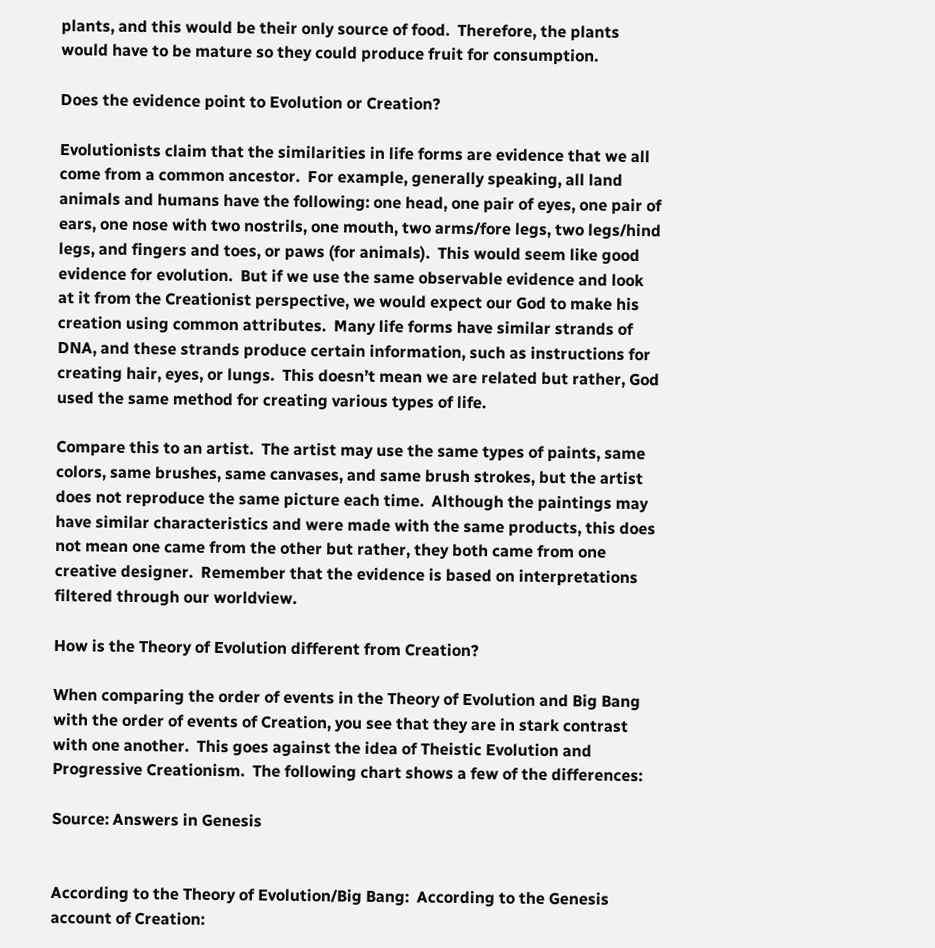plants, and this would be their only source of food.  Therefore, the plants would have to be mature so they could produce fruit for consumption.

Does the evidence point to Evolution or Creation?

Evolutionists claim that the similarities in life forms are evidence that we all come from a common ancestor.  For example, generally speaking, all land animals and humans have the following: one head, one pair of eyes, one pair of ears, one nose with two nostrils, one mouth, two arms/fore legs, two legs/hind legs, and fingers and toes, or paws (for animals).  This would seem like good evidence for evolution.  But if we use the same observable evidence and look at it from the Creationist perspective, we would expect our God to make his creation using common attributes.  Many life forms have similar strands of DNA, and these strands produce certain information, such as instructions for creating hair, eyes, or lungs.  This doesn’t mean we are related but rather, God used the same method for creating various types of life.

Compare this to an artist.  The artist may use the same types of paints, same colors, same brushes, same canvases, and same brush strokes, but the artist does not reproduce the same picture each time.  Although the paintings may have similar characteristics and were made with the same products, this does not mean one came from the other but rather, they both came from one creative designer.  Remember that the evidence is based on interpretations filtered through our worldview.

How is the Theory of Evolution different from Creation?

When comparing the order of events in the Theory of Evolution and Big Bang with the order of events of Creation, you see that they are in stark contrast with one another.  This goes against the idea of Theistic Evolution and Progressive Creationism.  The following chart shows a few of the differences:

Source: Answers in Genesis


According to the Theory of Evolution/Big Bang:  According to the Genesis account of Creation: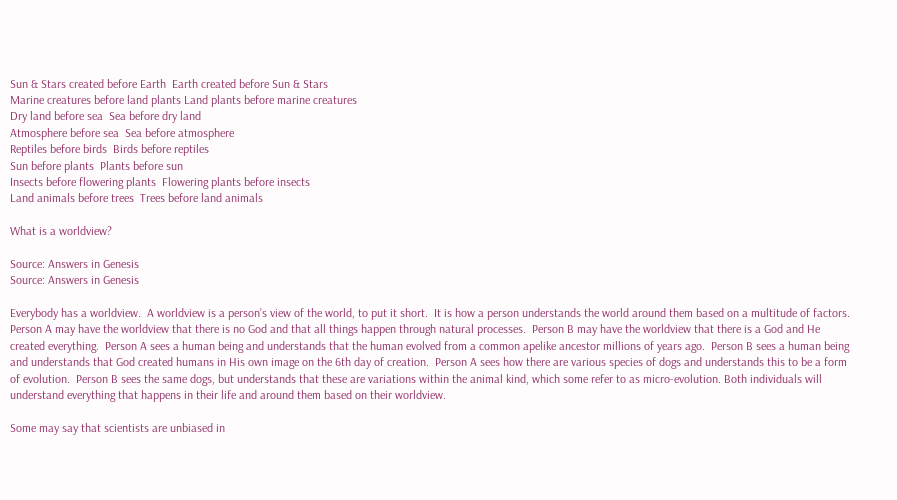Sun & Stars created before Earth  Earth created before Sun & Stars
Marine creatures before land plants Land plants before marine creatures
Dry land before sea  Sea before dry land
Atmosphere before sea  Sea before atmosphere
Reptiles before birds  Birds before reptiles
Sun before plants  Plants before sun
Insects before flowering plants  Flowering plants before insects
Land animals before trees  Trees before land animals

What is a worldview?

Source: Answers in Genesis
Source: Answers in Genesis

Everybody has a worldview.  A worldview is a person’s view of the world, to put it short.  It is how a person understands the world around them based on a multitude of factors.  Person A may have the worldview that there is no God and that all things happen through natural processes.  Person B may have the worldview that there is a God and He created everything.  Person A sees a human being and understands that the human evolved from a common apelike ancestor millions of years ago.  Person B sees a human being and understands that God created humans in His own image on the 6th day of creation.  Person A sees how there are various species of dogs and understands this to be a form of evolution.  Person B sees the same dogs, but understands that these are variations within the animal kind, which some refer to as micro-evolution. Both individuals will understand everything that happens in their life and around them based on their worldview.

Some may say that scientists are unbiased in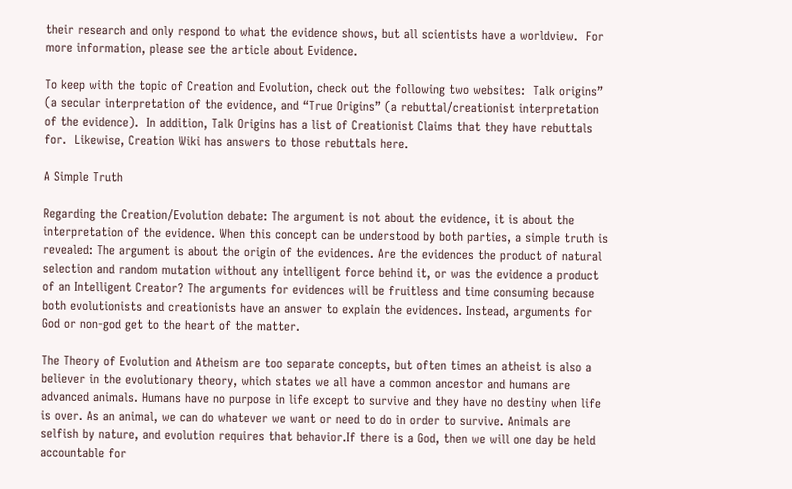their research and only respond to what the evidence shows, but all scientists have a worldview.  For more information, please see the article about Evidence.

To keep with the topic of Creation and Evolution, check out the following two websites:  Talk origins” (a secular interpretation of the evidence, and “True Origins” (a rebuttal/creationist interpretation of the evidence).  In addition, Talk Origins has a list of Creationist Claims that they have rebuttals for.  Likewise, Creation Wiki has answers to those rebuttals here.

A Simple Truth

Regarding the Creation/Evolution debate: The argument is not about the evidence, it is about the interpretation of the evidence. When this concept can be understood by both parties, a simple truth is revealed: The argument is about the origin of the evidences. Are the evidences the product of natural selection and random mutation without any intelligent force behind it, or was the evidence a product of an Intelligent Creator? The arguments for evidences will be fruitless and time consuming because both evolutionists and creationists have an answer to explain the evidences. Instead, arguments for God or non-god get to the heart of the matter.

The Theory of Evolution and Atheism are too separate concepts, but often times an atheist is also a believer in the evolutionary theory, which states we all have a common ancestor and humans are advanced animals. Humans have no purpose in life except to survive and they have no destiny when life is over. As an animal, we can do whatever we want or need to do in order to survive. Animals are selfish by nature, and evolution requires that behavior.If there is a God, then we will one day be held accountable for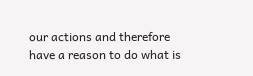our actions and therefore have a reason to do what is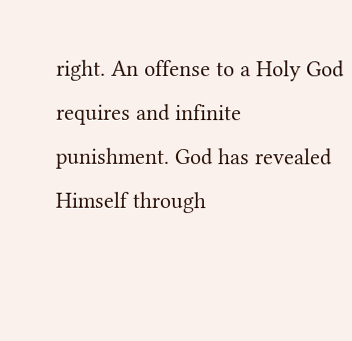right. An offense to a Holy God requires and infinite punishment. God has revealed Himself through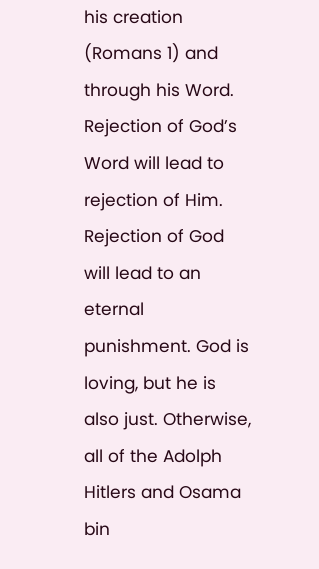his creation (Romans 1) and through his Word. Rejection of God’s Word will lead to rejection of Him. Rejection of God will lead to an eternal punishment. God is loving, but he is also just. Otherwise, all of the Adolph Hitlers and Osama bin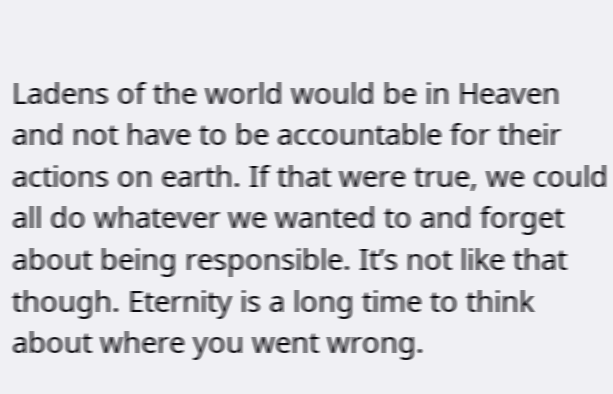Ladens of the world would be in Heaven and not have to be accountable for their actions on earth. If that were true, we could all do whatever we wanted to and forget about being responsible. It’s not like that though. Eternity is a long time to think about where you went wrong.